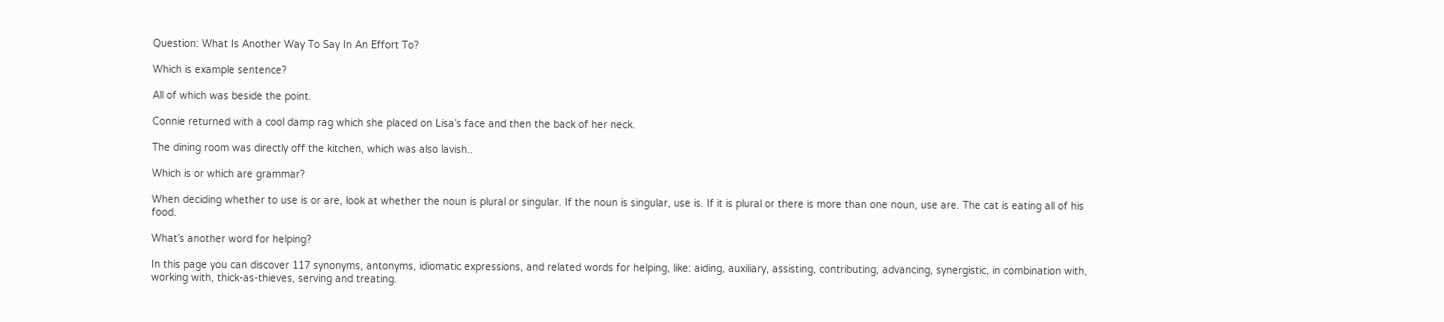Question: What Is Another Way To Say In An Effort To?

Which is example sentence?

All of which was beside the point.

Connie returned with a cool damp rag which she placed on Lisa’s face and then the back of her neck.

The dining room was directly off the kitchen, which was also lavish..

Which is or which are grammar?

When deciding whether to use is or are, look at whether the noun is plural or singular. If the noun is singular, use is. If it is plural or there is more than one noun, use are. The cat is eating all of his food.

What’s another word for helping?

In this page you can discover 117 synonyms, antonyms, idiomatic expressions, and related words for helping, like: aiding, auxiliary, assisting, contributing, advancing, synergistic, in combination with, working with, thick-as-thieves, serving and treating.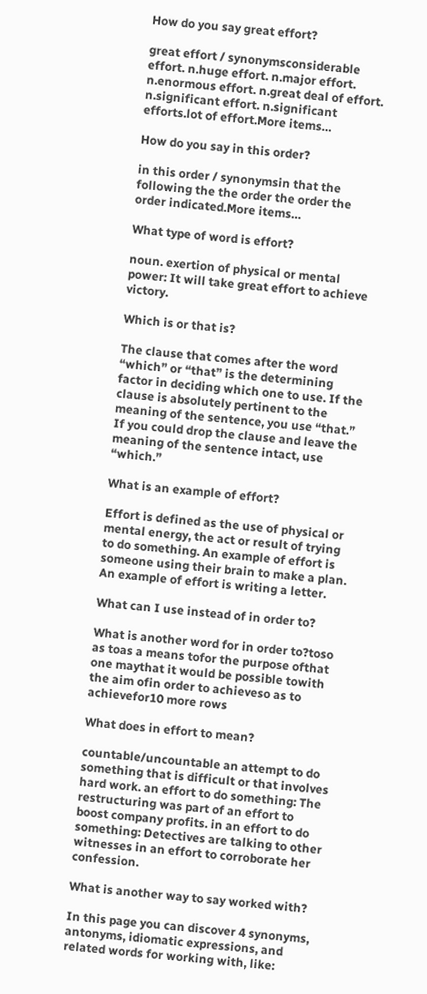How do you say great effort?

great effort / synonymsconsiderable effort. n.huge effort. n.major effort. n.enormous effort. n.great deal of effort. n.significant effort. n.significant efforts.lot of effort.More items…

How do you say in this order?

in this order / synonymsin that the following the the order the order the order indicated.More items…

What type of word is effort?

noun. exertion of physical or mental power: It will take great effort to achieve victory.

Which is or that is?

The clause that comes after the word “which” or “that” is the determining factor in deciding which one to use. If the clause is absolutely pertinent to the meaning of the sentence, you use “that.” If you could drop the clause and leave the meaning of the sentence intact, use “which.”

What is an example of effort?

Effort is defined as the use of physical or mental energy, the act or result of trying to do something. An example of effort is someone using their brain to make a plan. An example of effort is writing a letter.

What can I use instead of in order to?

What is another word for in order to?toso as toas a means tofor the purpose ofthat one maythat it would be possible towith the aim ofin order to achieveso as to achievefor10 more rows

What does in effort to mean?

countable/uncountable an attempt to do something that is difficult or that involves hard work. an effort to do something: The restructuring was part of an effort to boost company profits. in an effort to do something: Detectives are talking to other witnesses in an effort to corroborate her confession.

What is another way to say worked with?

In this page you can discover 4 synonyms, antonyms, idiomatic expressions, and related words for working with, like: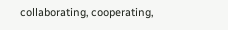collaborating, cooperating,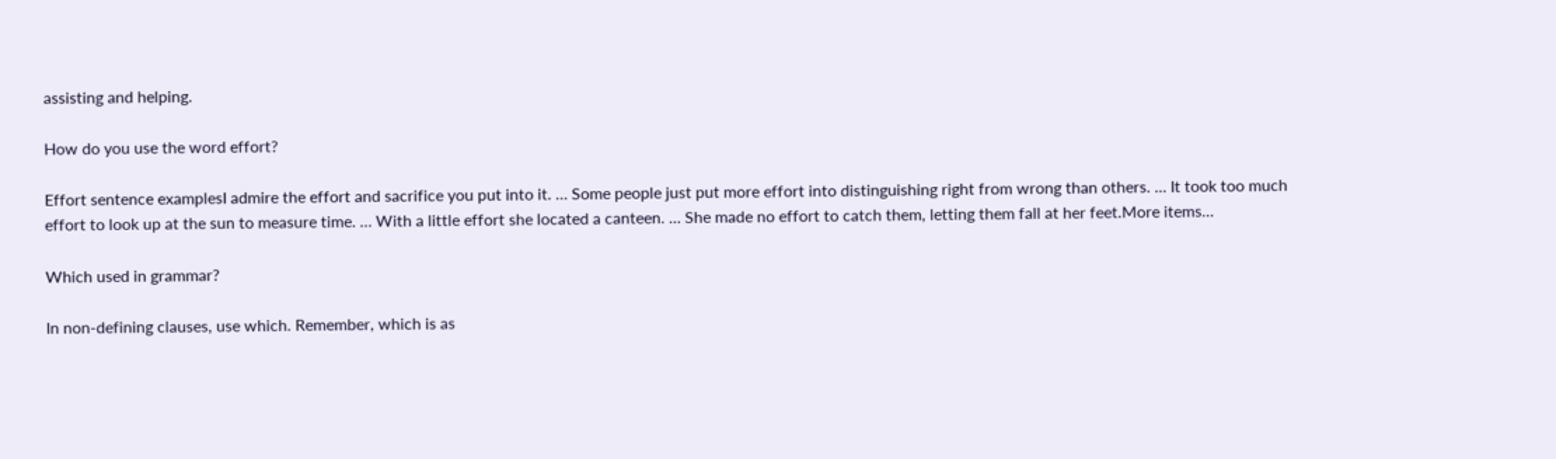assisting and helping.

How do you use the word effort?

Effort sentence examplesI admire the effort and sacrifice you put into it. … Some people just put more effort into distinguishing right from wrong than others. … It took too much effort to look up at the sun to measure time. … With a little effort she located a canteen. … She made no effort to catch them, letting them fall at her feet.More items…

Which used in grammar?

In non-defining clauses, use which. Remember, which is as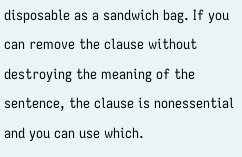disposable as a sandwich bag. If you can remove the clause without destroying the meaning of the sentence, the clause is nonessential and you can use which.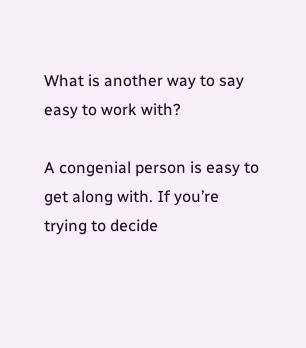What is another way to say easy to work with?

A congenial person is easy to get along with. If you’re trying to decide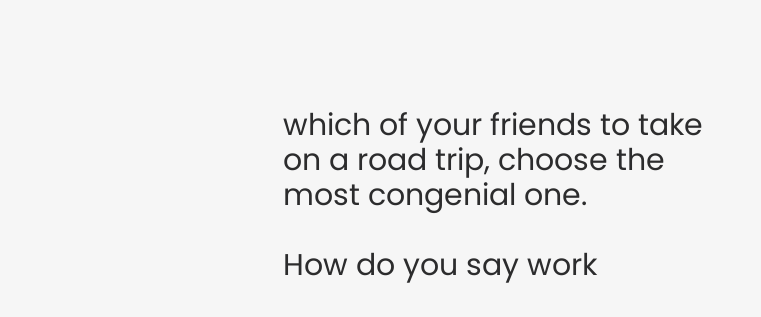which of your friends to take on a road trip, choose the most congenial one.

How do you say work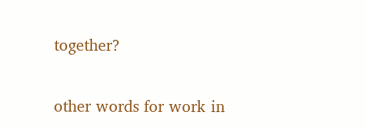together?

other words for work in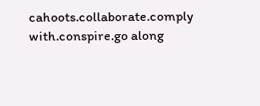cahoots.collaborate.comply with.conspire.go along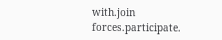with.join forces.participate.